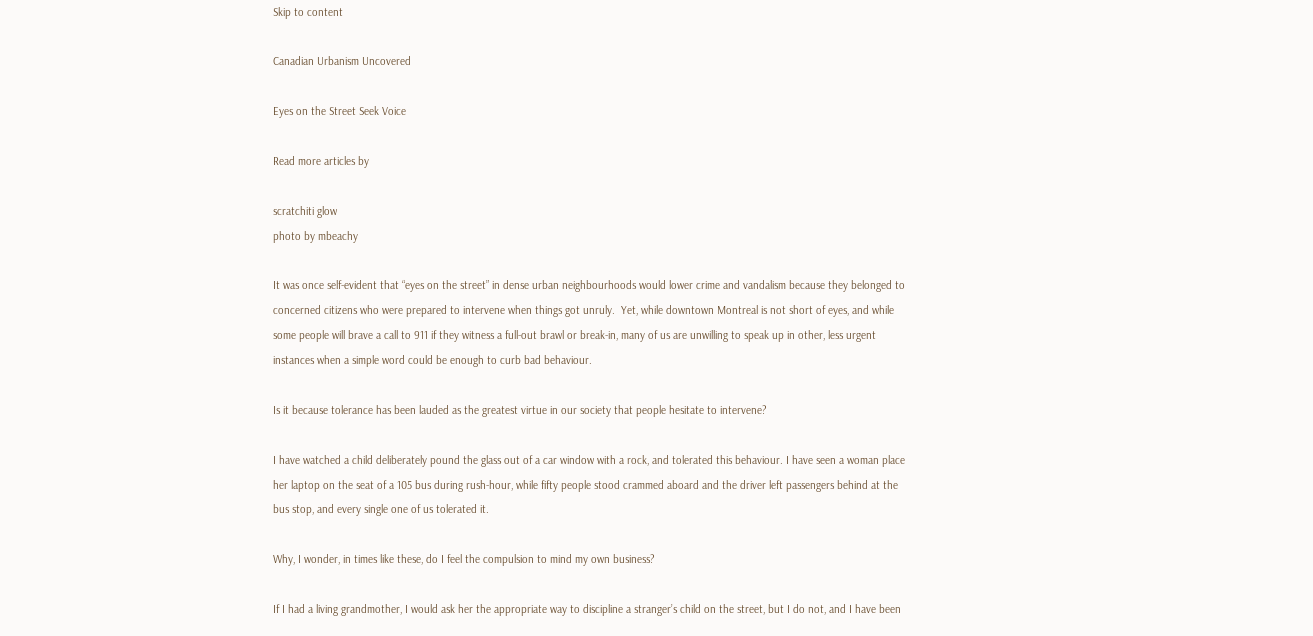Skip to content

Canadian Urbanism Uncovered

Eyes on the Street Seek Voice

Read more articles by

scratchiti glow
photo by mbeachy

It was once self-evident that “eyes on the street” in dense urban neighbourhoods would lower crime and vandalism because they belonged to concerned citizens who were prepared to intervene when things got unruly.  Yet, while downtown Montreal is not short of eyes, and while some people will brave a call to 911 if they witness a full-out brawl or break-in, many of us are unwilling to speak up in other, less urgent instances when a simple word could be enough to curb bad behaviour.

Is it because tolerance has been lauded as the greatest virtue in our society that people hesitate to intervene?

I have watched a child deliberately pound the glass out of a car window with a rock, and tolerated this behaviour. I have seen a woman place her laptop on the seat of a 105 bus during rush-hour, while fifty people stood crammed aboard and the driver left passengers behind at the bus stop, and every single one of us tolerated it.

Why, I wonder, in times like these, do I feel the compulsion to mind my own business?

If I had a living grandmother, I would ask her the appropriate way to discipline a stranger’s child on the street, but I do not, and I have been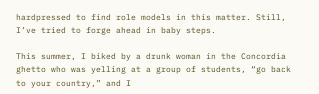hardpressed to find role models in this matter. Still, I’ve tried to forge ahead in baby steps.

This summer, I biked by a drunk woman in the Concordia ghetto who was yelling at a group of students, “go back to your country,” and I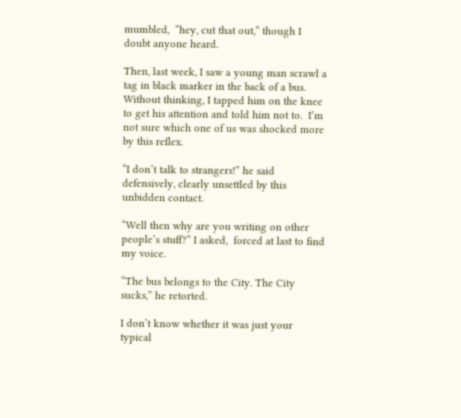mumbled,  “hey, cut that out,” though I doubt anyone heard.

Then, last week, I saw a young man scrawl a tag in black marker in the back of a bus. Without thinking, I tapped him on the knee to get his attention and told him not to.  I’m not sure which one of us was shocked more by this reflex.

“I don’t talk to strangers!” he said defensively, clearly unsettled by this unbidden contact.

“Well then why are you writing on other people’s stuff?” I asked,  forced at last to find my voice.

“The bus belongs to the City. The City sucks,” he retorted.

I don’t know whether it was just your typical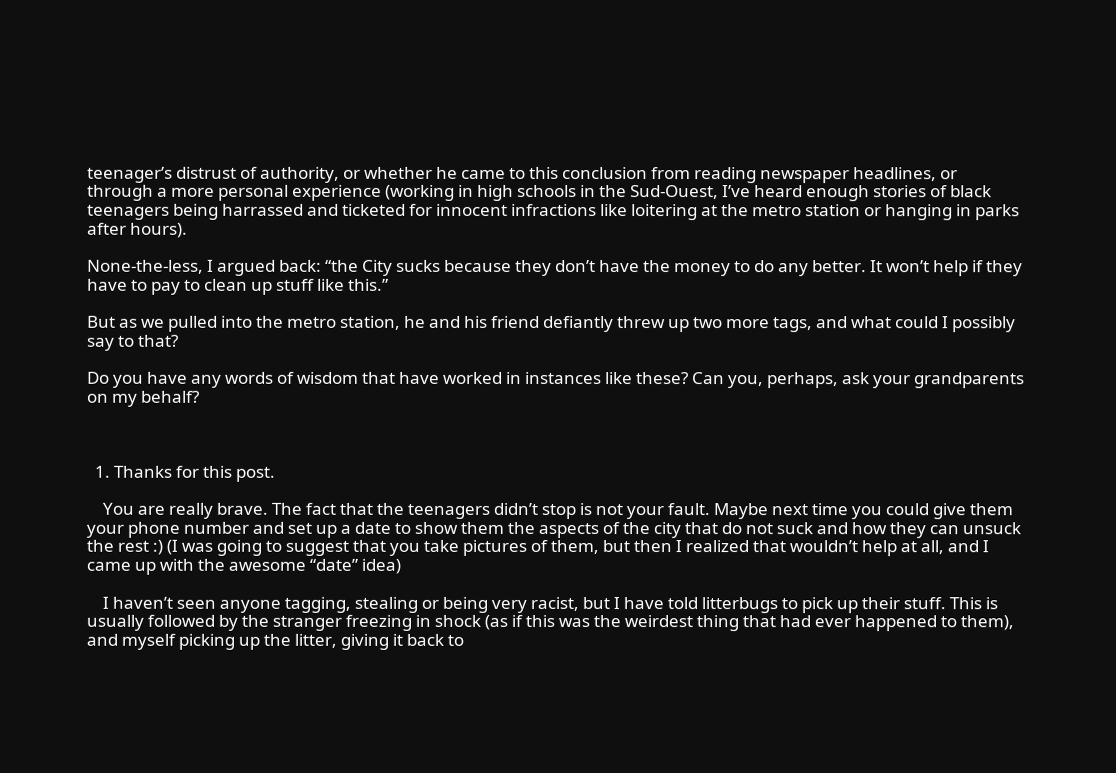teenager’s distrust of authority, or whether he came to this conclusion from reading newspaper headlines, or through a more personal experience (working in high schools in the Sud-Ouest, I’ve heard enough stories of black teenagers being harrassed and ticketed for innocent infractions like loitering at the metro station or hanging in parks after hours).

None-the-less, I argued back: “the City sucks because they don’t have the money to do any better. It won’t help if they have to pay to clean up stuff like this.”

But as we pulled into the metro station, he and his friend defiantly threw up two more tags, and what could I possibly say to that?

Do you have any words of wisdom that have worked in instances like these? Can you, perhaps, ask your grandparents on my behalf?



  1. Thanks for this post.

    You are really brave. The fact that the teenagers didn’t stop is not your fault. Maybe next time you could give them your phone number and set up a date to show them the aspects of the city that do not suck and how they can unsuck the rest :) (I was going to suggest that you take pictures of them, but then I realized that wouldn’t help at all, and I came up with the awesome “date” idea)

    I haven’t seen anyone tagging, stealing or being very racist, but I have told litterbugs to pick up their stuff. This is usually followed by the stranger freezing in shock (as if this was the weirdest thing that had ever happened to them), and myself picking up the litter, giving it back to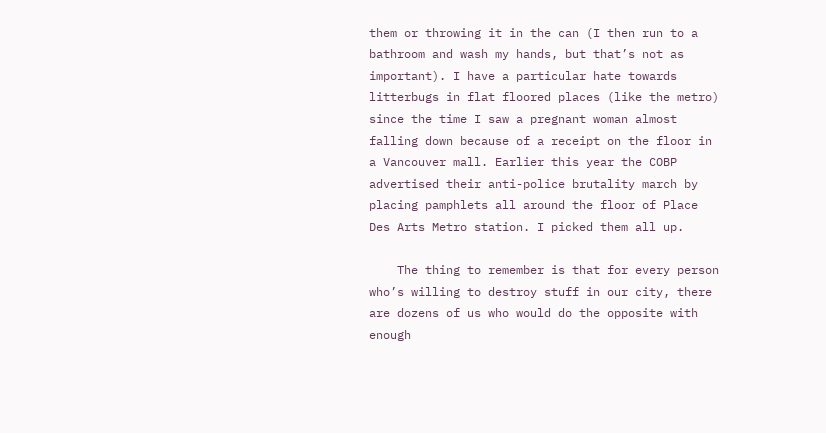them or throwing it in the can (I then run to a bathroom and wash my hands, but that’s not as important). I have a particular hate towards litterbugs in flat floored places (like the metro) since the time I saw a pregnant woman almost falling down because of a receipt on the floor in a Vancouver mall. Earlier this year the COBP advertised their anti-police brutality march by placing pamphlets all around the floor of Place Des Arts Metro station. I picked them all up.

    The thing to remember is that for every person who’s willing to destroy stuff in our city, there are dozens of us who would do the opposite with enough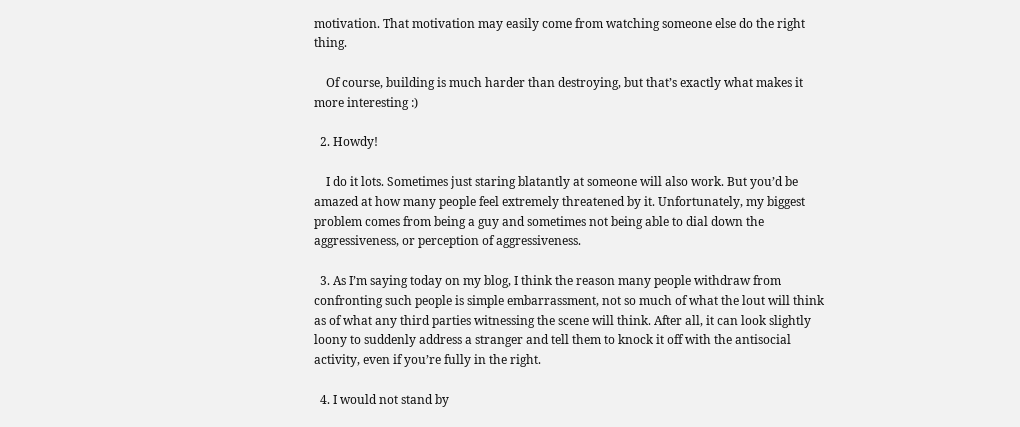motivation. That motivation may easily come from watching someone else do the right thing.

    Of course, building is much harder than destroying, but that’s exactly what makes it more interesting :)

  2. Howdy!

    I do it lots. Sometimes just staring blatantly at someone will also work. But you’d be amazed at how many people feel extremely threatened by it. Unfortunately, my biggest problem comes from being a guy and sometimes not being able to dial down the aggressiveness, or perception of aggressiveness.

  3. As I’m saying today on my blog, I think the reason many people withdraw from confronting such people is simple embarrassment, not so much of what the lout will think as of what any third parties witnessing the scene will think. After all, it can look slightly loony to suddenly address a stranger and tell them to knock it off with the antisocial activity, even if you’re fully in the right.

  4. I would not stand by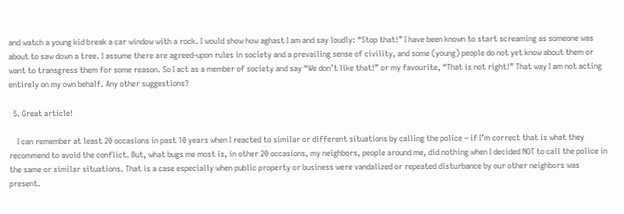and watch a young kid break a car window with a rock. I would show how aghast I am and say loudly: “Stop that!” I have been known to start screaming as someone was about to saw down a tree. I assume there are agreed-upon rules in society and a prevailing sense of civility, and some (young) people do not yet know about them or want to transgress them for some reason. So I act as a member of society and say “We don’t like that!” or my favourite, “That is not right!” That way I am not acting entirely on my own behalf. Any other suggestions?

  5. Great article!

    I can remember at least 20 occasions in past 10 years when I reacted to similar or different situations by calling the police – if I’m correct that is what they recommend to avoid the conflict. But, what bugs me most is, in other 20 occasions, my neighbors, people around me, did nothing when I decided NOT to call the police in the same or similar situations. That is a case especially when public property or business were vandalized or repeated disturbance by our other neighbors was present.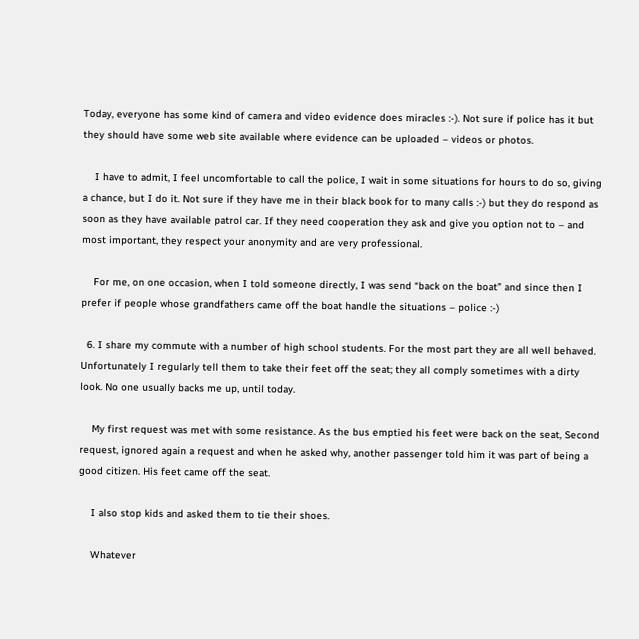Today, everyone has some kind of camera and video evidence does miracles :-). Not sure if police has it but they should have some web site available where evidence can be uploaded – videos or photos.

    I have to admit, I feel uncomfortable to call the police, I wait in some situations for hours to do so, giving a chance, but I do it. Not sure if they have me in their black book for to many calls :-) but they do respond as soon as they have available patrol car. If they need cooperation they ask and give you option not to – and most important, they respect your anonymity and are very professional.

    For me, on one occasion, when I told someone directly, I was send “back on the boat” and since then I prefer if people whose grandfathers came off the boat handle the situations – police :-)

  6. I share my commute with a number of high school students. For the most part they are all well behaved. Unfortunately I regularly tell them to take their feet off the seat; they all comply sometimes with a dirty look. No one usually backs me up, until today.

    My first request was met with some resistance. As the bus emptied his feet were back on the seat, Second request, ignored again a request and when he asked why, another passenger told him it was part of being a good citizen. His feet came off the seat.

    I also stop kids and asked them to tie their shoes.

    Whatever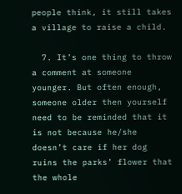people think, it still takes a village to raise a child.

  7. It’s one thing to throw a comment at someone younger. But often enough, someone older then yourself need to be reminded that it is not because he/she doesn’t care if her dog ruins the parks’ flower that the whole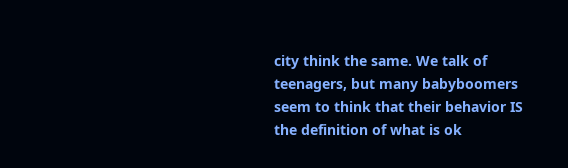city think the same. We talk of teenagers, but many babyboomers seem to think that their behavior IS the definition of what is ok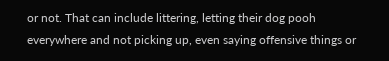or not. That can include littering, letting their dog pooh everywhere and not picking up, even saying offensive things or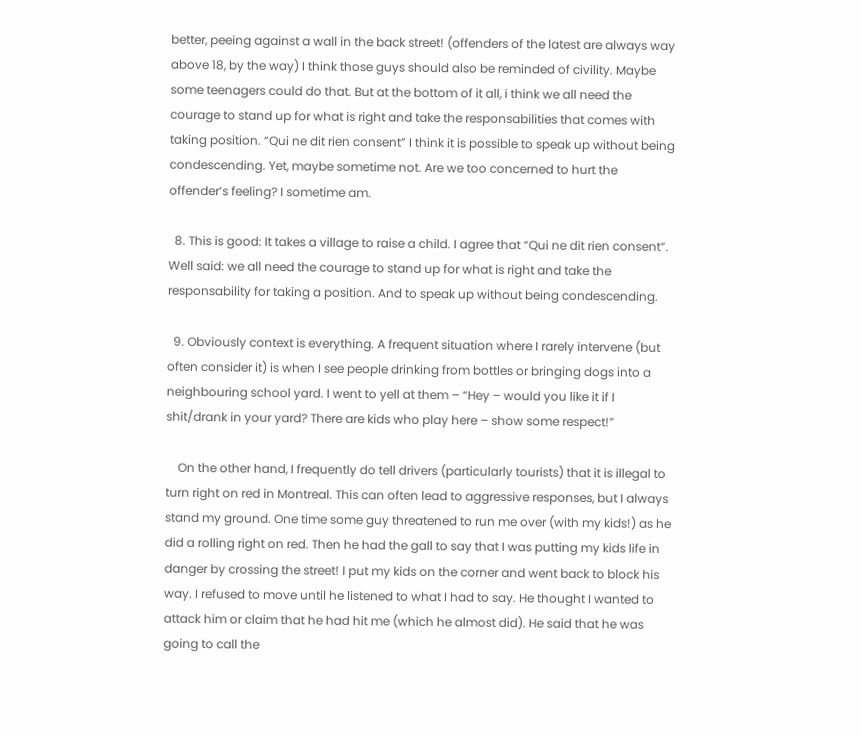better, peeing against a wall in the back street! (offenders of the latest are always way above 18, by the way) I think those guys should also be reminded of civility. Maybe some teenagers could do that. But at the bottom of it all, i think we all need the courage to stand up for what is right and take the responsabilities that comes with taking position. “Qui ne dit rien consent” I think it is possible to speak up without being condescending. Yet, maybe sometime not. Are we too concerned to hurt the offender’s feeling? I sometime am.

  8. This is good: It takes a village to raise a child. I agree that “Qui ne dit rien consent”. Well said: we all need the courage to stand up for what is right and take the responsability for taking a position. And to speak up without being condescending.

  9. Obviously context is everything. A frequent situation where I rarely intervene (but often consider it) is when I see people drinking from bottles or bringing dogs into a neighbouring school yard. I went to yell at them – “Hey – would you like it if I shit/drank in your yard? There are kids who play here – show some respect!”

    On the other hand, I frequently do tell drivers (particularly tourists) that it is illegal to turn right on red in Montreal. This can often lead to aggressive responses, but I always stand my ground. One time some guy threatened to run me over (with my kids!) as he did a rolling right on red. Then he had the gall to say that I was putting my kids life in danger by crossing the street! I put my kids on the corner and went back to block his way. I refused to move until he listened to what I had to say. He thought I wanted to attack him or claim that he had hit me (which he almost did). He said that he was going to call the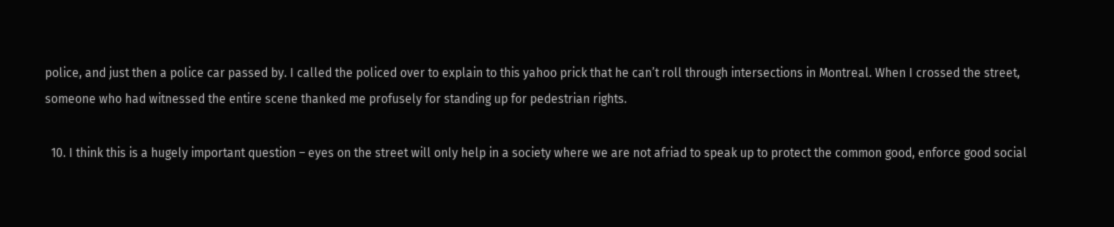police, and just then a police car passed by. I called the policed over to explain to this yahoo prick that he can’t roll through intersections in Montreal. When I crossed the street, someone who had witnessed the entire scene thanked me profusely for standing up for pedestrian rights.

  10. I think this is a hugely important question – eyes on the street will only help in a society where we are not afriad to speak up to protect the common good, enforce good social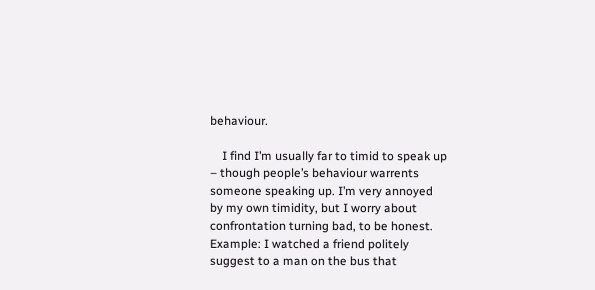behaviour.

    I find I’m usually far to timid to speak up – though people’s behaviour warrents someone speaking up. I’m very annoyed by my own timidity, but I worry about confrontation turning bad, to be honest. Example: I watched a friend politely suggest to a man on the bus that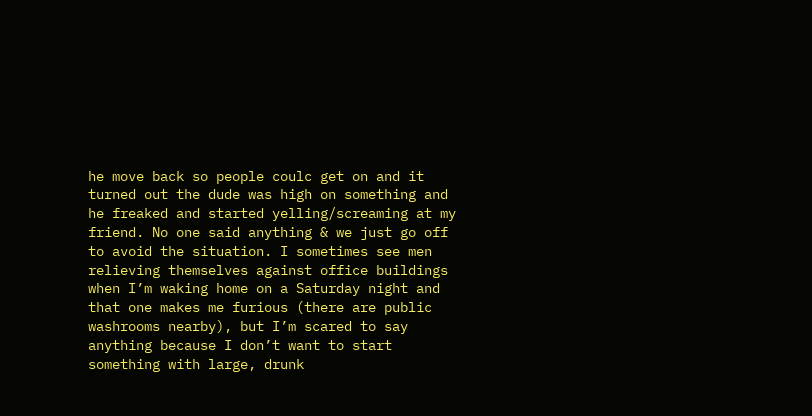he move back so people coulc get on and it turned out the dude was high on something and he freaked and started yelling/screaming at my friend. No one said anything & we just go off to avoid the situation. I sometimes see men relieving themselves against office buildings when I’m waking home on a Saturday night and that one makes me furious (there are public washrooms nearby), but I’m scared to say anything because I don’t want to start something with large, drunk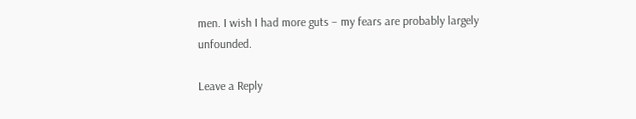men. I wish I had more guts – my fears are probably largely unfounded.

Leave a Reply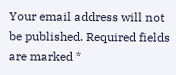Your email address will not be published. Required fields are marked *